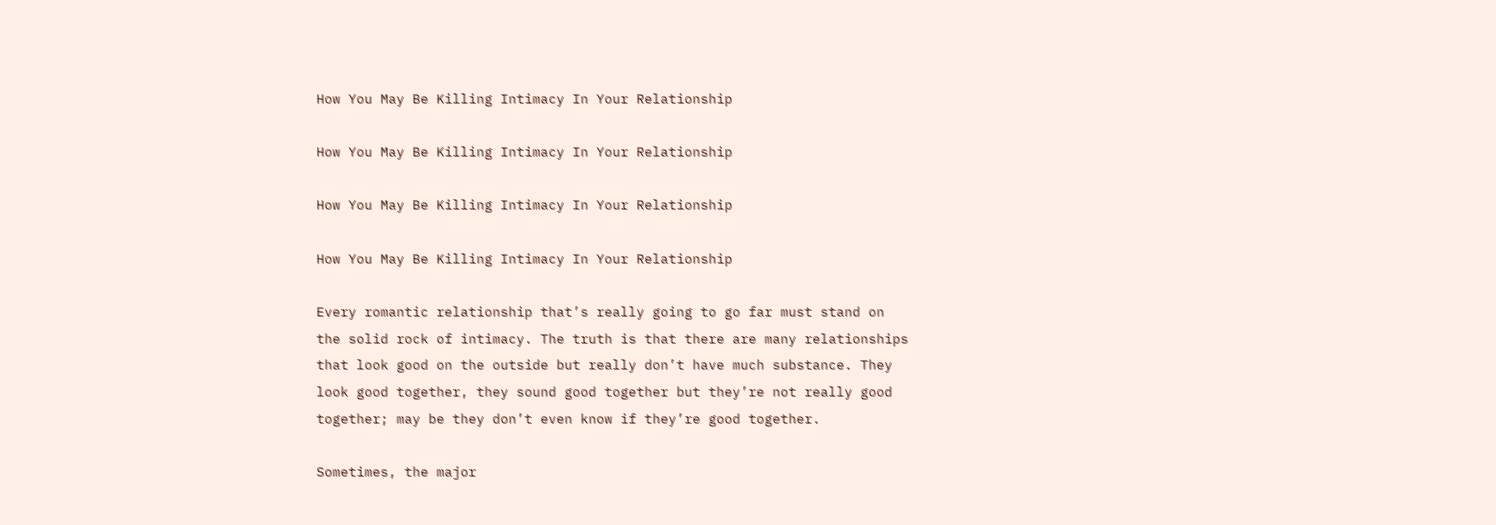How You May Be Killing Intimacy In Your Relationship

How You May Be Killing Intimacy In Your Relationship

How You May Be Killing Intimacy In Your Relationship

How You May Be Killing Intimacy In Your Relationship

Every romantic relationship that’s really going to go far must stand on the solid rock of intimacy. The truth is that there are many relationships that look good on the outside but really don’t have much substance. They look good together, they sound good together but they’re not really good together; may be they don’t even know if they’re good together.

Sometimes, the major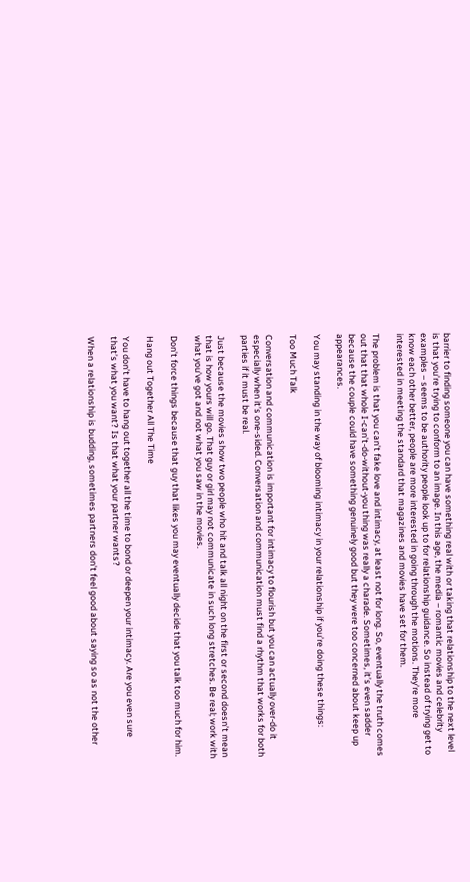barrier to finding someone you can have something real with or taking that relationship to the next level is that you’re trying to conform to an image. In this age, the media – romantic movies and celebrity examples – seems to be authority people look up to for relationship guidance. So instead of trying get to know each other better, people are more interested in going through the motions. They’re more interested in meeting the standard that magazines and movies have set for them.

The problem is that you can’t fake love and intimacy, at least not for long. So, eventually the truth comes out that that whole I-can’t-do-without-you thing was really a charade. Sometimes, it’s even sadder because the couple could have something genuinely good but they were too concerned about keep up appearances.

You may standing in the way of blooming intimacy in your relationship if you’re doing these things:

Too Much Talk

Conversation and communication is important for intimacy to flourish but you can actually over-do it especially when it’s one-sided. Conversation and communication must find a rhythm that works for both parties if it must be real.

Just because the movies show two people who hit and talk all night on the first or second doesn’t mean that is how yours will go. That guy or girl may not communicate in such long stretches. Be real; work with what you’ve got and not what you saw in the movies.

Don’t force things because that guy that likes you may eventually decide that you talk too much for him.

Hang out Together All The Time

You don’t have to hang out together all the time to bond or deepen your intimacy. Are you even sure that’s what you want? Is that what your partner wants?

When a relationship is budding, sometimes partners don’t feel good about saying so as not the other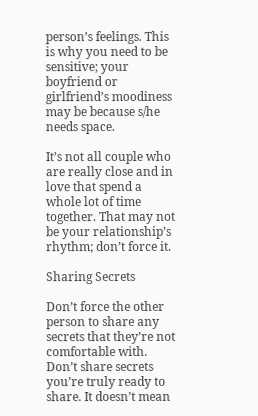person’s feelings. This is why you need to be sensitive; your boyfriend or girlfriend’s moodiness may be because s/he needs space.

It’s not all couple who are really close and in love that spend a whole lot of time together. That may not be your relationship’s rhythm; don’t force it.

Sharing Secrets

Don’t force the other person to share any secrets that they’re not comfortable with. Don’t share secrets you’re truly ready to share. It doesn’t mean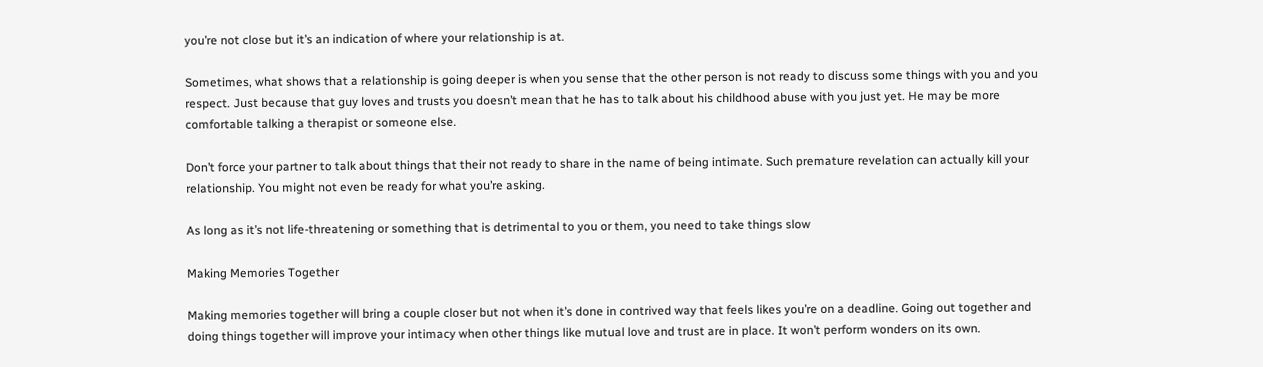you’re not close but it’s an indication of where your relationship is at.

Sometimes, what shows that a relationship is going deeper is when you sense that the other person is not ready to discuss some things with you and you respect. Just because that guy loves and trusts you doesn’t mean that he has to talk about his childhood abuse with you just yet. He may be more comfortable talking a therapist or someone else.

Don’t force your partner to talk about things that their not ready to share in the name of being intimate. Such premature revelation can actually kill your relationship. You might not even be ready for what you’re asking.

As long as it’s not life-threatening or something that is detrimental to you or them, you need to take things slow

Making Memories Together

Making memories together will bring a couple closer but not when it’s done in contrived way that feels likes you’re on a deadline. Going out together and doing things together will improve your intimacy when other things like mutual love and trust are in place. It won’t perform wonders on its own.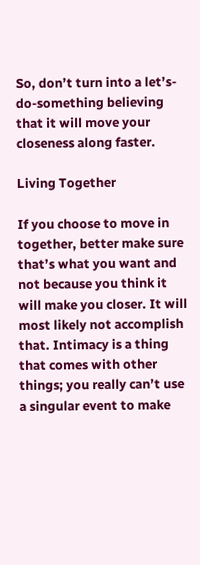So, don’t turn into a let’s-do-something believing that it will move your closeness along faster.

Living Together

If you choose to move in together, better make sure that’s what you want and not because you think it will make you closer. It will most likely not accomplish that. Intimacy is a thing that comes with other things; you really can’t use a singular event to make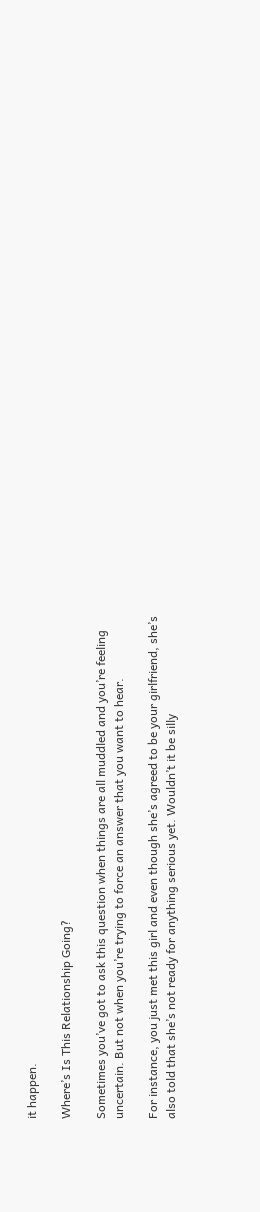it happen.

Where’s Is This Relationship Going?

Sometimes you’ve got to ask this question when things are all muddled and you’re feeling uncertain. But not when you’re trying to force an answer that you want to hear.

For instance, you just met this girl and even though she’s agreed to be your girlfriend, she’s also told that she’s not ready for anything serious yet. Wouldn’t it be silly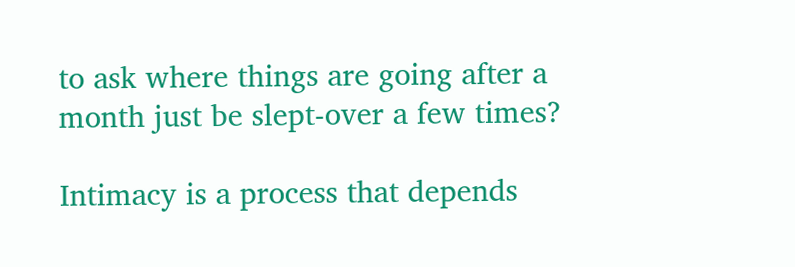to ask where things are going after a month just be slept-over a few times?

Intimacy is a process that depends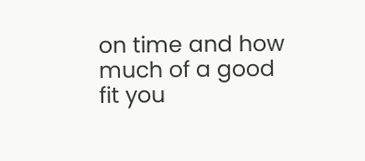on time and how much of a good fit you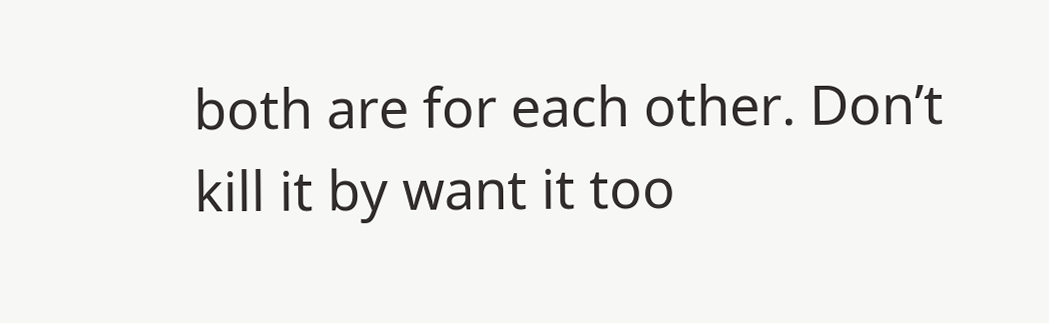both are for each other. Don’t kill it by want it too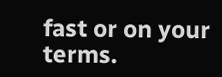fast or on your terms.